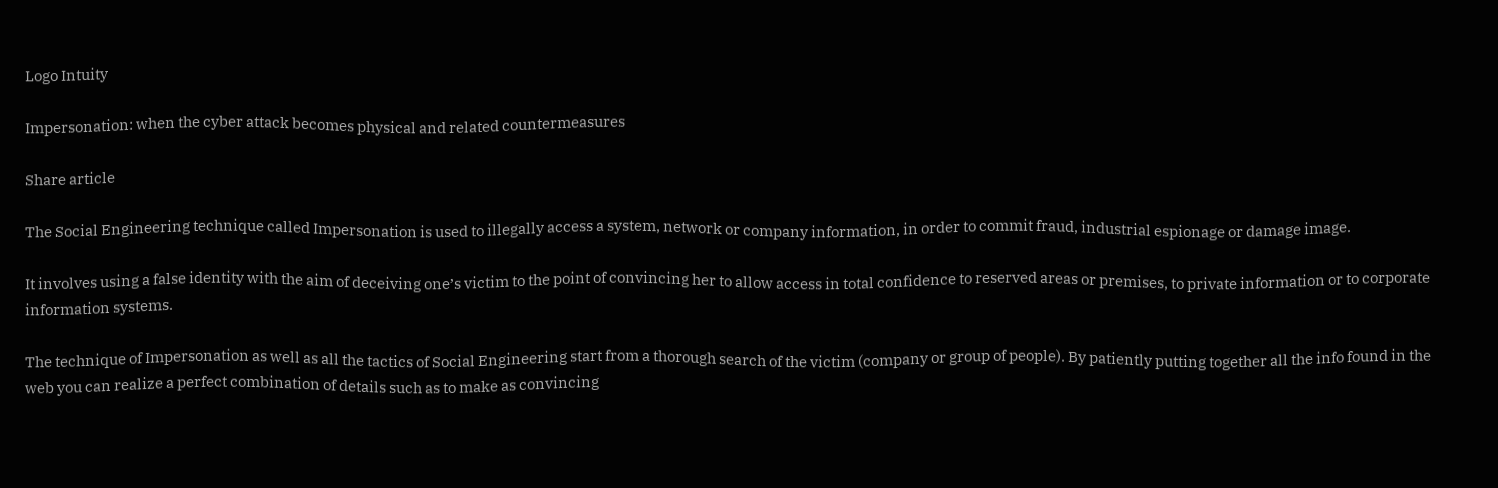Logo Intuity

Impersonation: when the cyber attack becomes physical and related countermeasures

Share article

The Social Engineering technique called Impersonation is used to illegally access a system, network or company information, in order to commit fraud, industrial espionage or damage image.

It involves using a false identity with the aim of deceiving one’s victim to the point of convincing her to allow access in total confidence to reserved areas or premises, to private information or to corporate information systems.

The technique of Impersonation as well as all the tactics of Social Engineering start from a thorough search of the victim (company or group of people). By patiently putting together all the info found in the web you can realize a perfect combination of details such as to make as convincing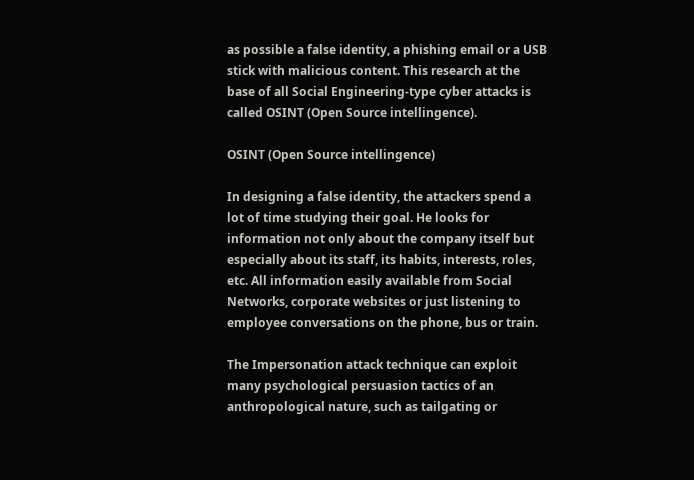as possible a false identity, a phishing email or a USB stick with malicious content. This research at the base of all Social Engineering-type cyber attacks is called OSINT (Open Source intellingence).

OSINT (Open Source intellingence)

In designing a false identity, the attackers spend a lot of time studying their goal. He looks for information not only about the company itself but especially about its staff, its habits, interests, roles, etc. All information easily available from Social Networks, corporate websites or just listening to employee conversations on the phone, bus or train.

The Impersonation attack technique can exploit many psychological persuasion tactics of an anthropological nature, such as tailgating or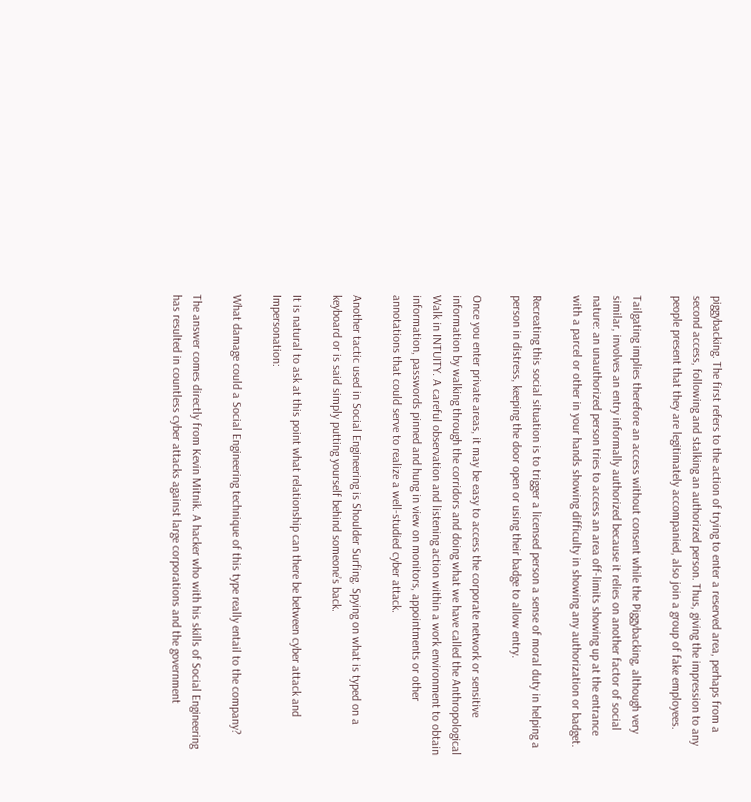piggybacking. The first refers to the action of trying to enter a reserved area, perhaps from a second access, following and stalking an authorized person. Thus, giving the impression to any people present that they are legitimately accompanied, also join a group of fake employees.

Tailgating implies therefore an access without consent while the Piggybacking, although very similar, involves an entry informally authorized because it relies on another factor of social nature: an unauthorized person tries to access an area off-limits showing up at the entrance with a parcel or other in your hands showing difficulty in showing any authorization or badget.

Recreating this social situation is to trigger a licensed person a sense of moral duty in helping a person in distress, keeping the door open or using their badge to allow entry.

Once you enter private areas, it may be easy to access the corporate network or sensitive information by walking through the corridors and doing what we have called the Anthropological Walk in INTUITY. A careful observation and listening action within a work environment to obtain information, passwords pinned and hung in view on monitors, appointments or other annotations that could serve to realize a well-studied cyber attack.

Another tactic used in Social Engineering is Shoulder Surfing. Spying on what is typed on a keyboard or is said simply putting yourself behind someone’s back.

It is natural to ask at this point what relationship can there be between cyber attack and Impersonation:

What damage could a Social Engineering technique of this type really entail to the company?

The answer comes directly from Kevin Mitnik. A hacker who with his skills of Social Engineering has resulted in countless cyber attacks against large corporations and the government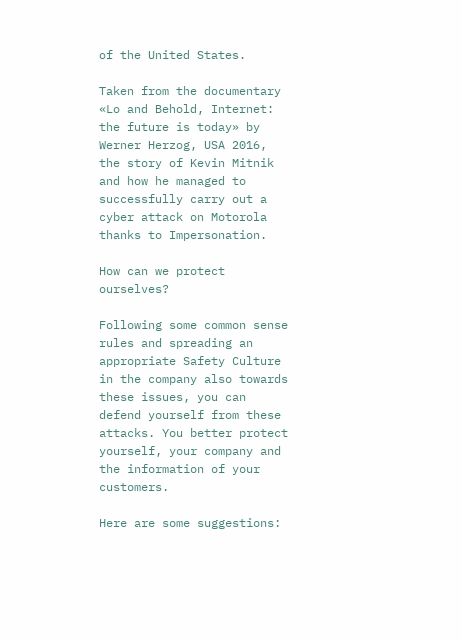of the United States.

Taken from the documentary «Lo and Behold, Internet: the future is today» by Werner Herzog, USA 2016, the story of Kevin Mitnik and how he managed to successfully carry out a cyber attack on Motorola thanks to Impersonation.

How can we protect ourselves?

Following some common sense rules and spreading an appropriate Safety Culture in the company also towards these issues, you can defend yourself from these attacks. You better protect yourself, your company and the information of your customers.

Here are some suggestions: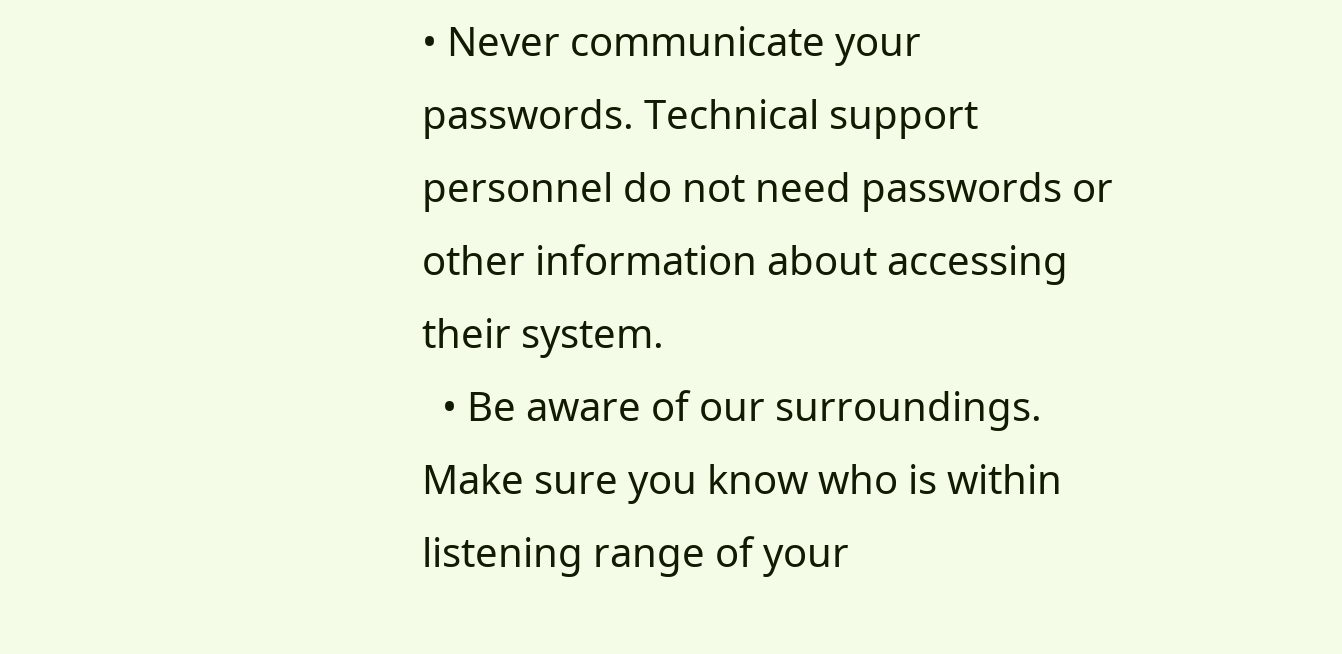• Never communicate your passwords. Technical support personnel do not need passwords or other information about accessing their system.
  • Be aware of our surroundings. Make sure you know who is within listening range of your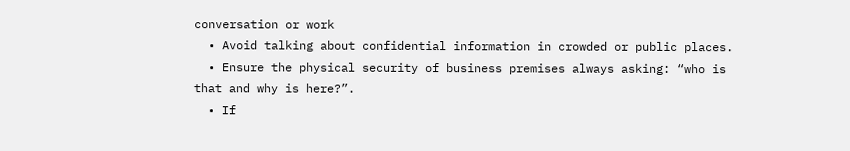conversation or work
  • Avoid talking about confidential information in crowded or public places.
  • Ensure the physical security of business premises always asking: “who is that and why is here?”.
  • If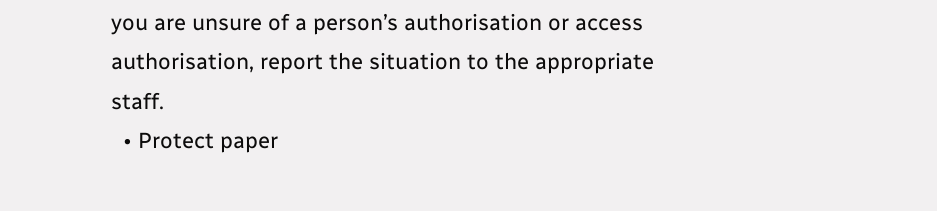you are unsure of a person’s authorisation or access authorisation, report the situation to the appropriate staff.
  • Protect paper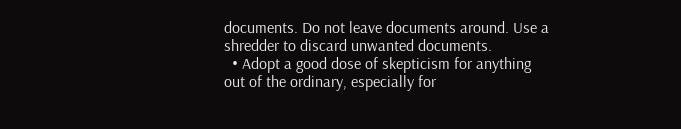documents. Do not leave documents around. Use a shredder to discard unwanted documents.
  • Adopt a good dose of skepticism for anything out of the ordinary, especially for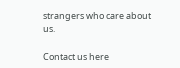strangers who care about us.

Contact us here